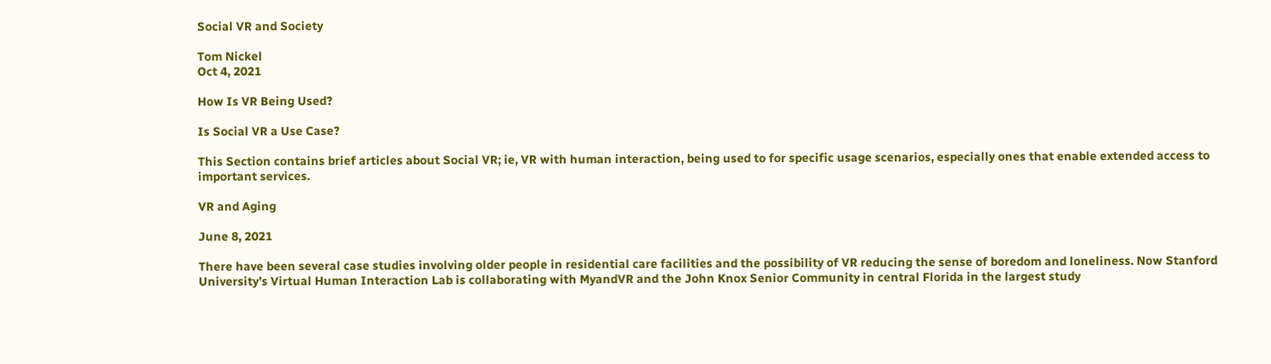Social VR and Society

Tom Nickel
Oct 4, 2021

How Is VR Being Used?

Is Social VR a Use Case?

This Section contains brief articles about Social VR; ie, VR with human interaction, being used to for specific usage scenarios, especially ones that enable extended access to important services.

VR and Aging

June 8, 2021

There have been several case studies involving older people in residential care facilities and the possibility of VR reducing the sense of boredom and loneliness. Now Stanford University’s Virtual Human Interaction Lab is collaborating with MyandVR and the John Knox Senior Community in central Florida in the largest study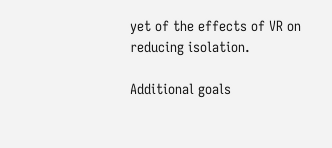yet of the effects of VR on reducing isolation.

Additional goals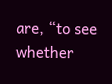are, “to see whether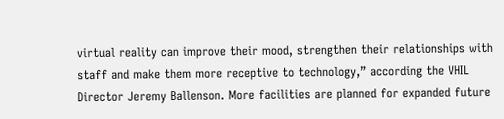virtual reality can improve their mood, strengthen their relationships with staff and make them more receptive to technology,” according the VHIL Director Jeremy Ballenson. More facilities are planned for expanded future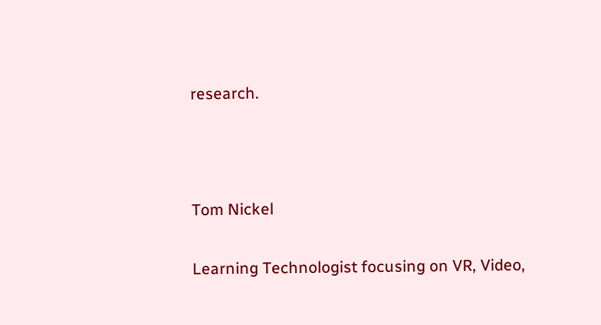research.



Tom Nickel

Learning Technologist focusing on VR, Video,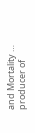and Mortality … producer of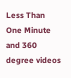Less Than One Minute and 360 degree videos